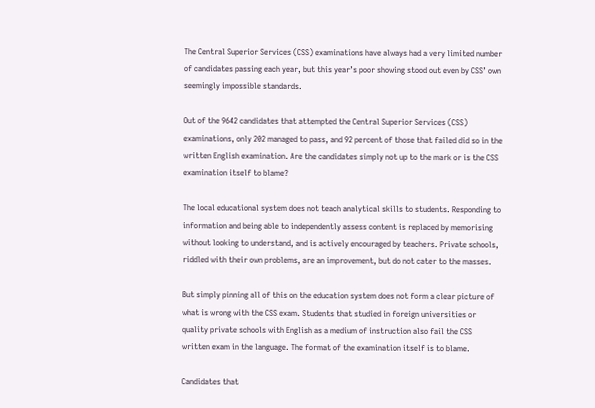The Central Superior Services (CSS) examinations have always had a very limited number of candidates passing each year, but this year’s poor showing stood out even by CSS’ own seemingly impossible standards.

Out of the 9642 candidates that attempted the Central Superior Services (CSS) examinations, only 202 managed to pass, and 92 percent of those that failed did so in the written English examination. Are the candidates simply not up to the mark or is the CSS examination itself to blame?

The local educational system does not teach analytical skills to students. Responding to information and being able to independently assess content is replaced by memorising without looking to understand, and is actively encouraged by teachers. Private schools, riddled with their own problems, are an improvement, but do not cater to the masses.

But simply pinning all of this on the education system does not form a clear picture of what is wrong with the CSS exam. Students that studied in foreign universities or quality private schools with English as a medium of instruction also fail the CSS written exam in the language. The format of the examination itself is to blame.

Candidates that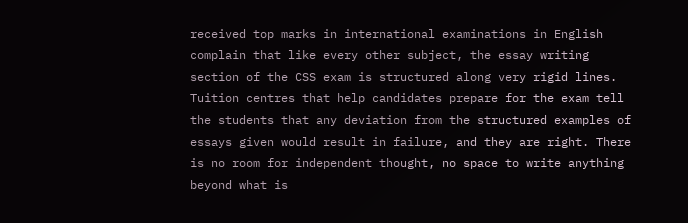received top marks in international examinations in English complain that like every other subject, the essay writing section of the CSS exam is structured along very rigid lines. Tuition centres that help candidates prepare for the exam tell the students that any deviation from the structured examples of essays given would result in failure, and they are right. There is no room for independent thought, no space to write anything beyond what is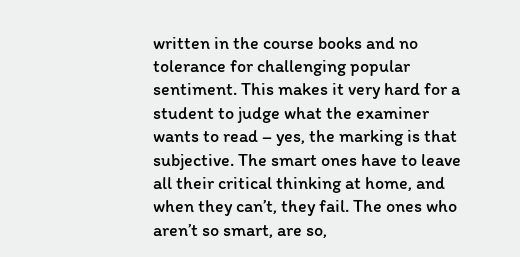written in the course books and no tolerance for challenging popular sentiment. This makes it very hard for a student to judge what the examiner wants to read – yes, the marking is that subjective. The smart ones have to leave all their critical thinking at home, and when they can’t, they fail. The ones who aren’t so smart, are so,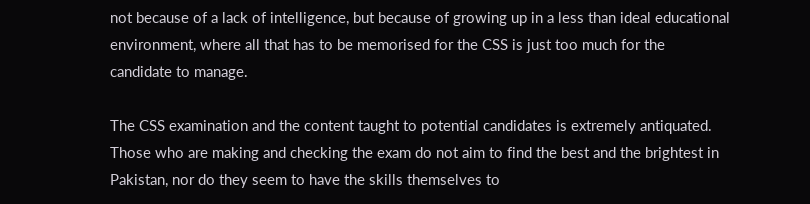not because of a lack of intelligence, but because of growing up in a less than ideal educational environment, where all that has to be memorised for the CSS is just too much for the candidate to manage.

The CSS examination and the content taught to potential candidates is extremely antiquated. Those who are making and checking the exam do not aim to find the best and the brightest in Pakistan, nor do they seem to have the skills themselves to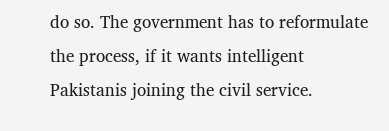do so. The government has to reformulate the process, if it wants intelligent Pakistanis joining the civil service.